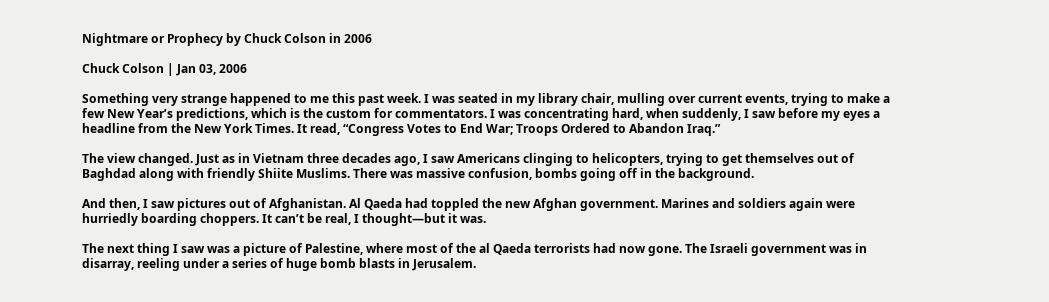Nightmare or Prophecy by Chuck Colson in 2006

Chuck Colson | Jan 03, 2006

Something very strange happened to me this past week. I was seated in my library chair, mulling over current events, trying to make a few New Year’s predictions, which is the custom for commentators. I was concentrating hard, when suddenly, I saw before my eyes a headline from the New York Times. It read, “Congress Votes to End War; Troops Ordered to Abandon Iraq.”

The view changed. Just as in Vietnam three decades ago, I saw Americans clinging to helicopters, trying to get themselves out of Baghdad along with friendly Shiite Muslims. There was massive confusion, bombs going off in the background.

And then, I saw pictures out of Afghanistan. Al Qaeda had toppled the new Afghan government. Marines and soldiers again were hurriedly boarding choppers. It can’t be real, I thought—but it was.

The next thing I saw was a picture of Palestine, where most of the al Qaeda terrorists had now gone. The Israeli government was in disarray, reeling under a series of huge bomb blasts in Jerusalem.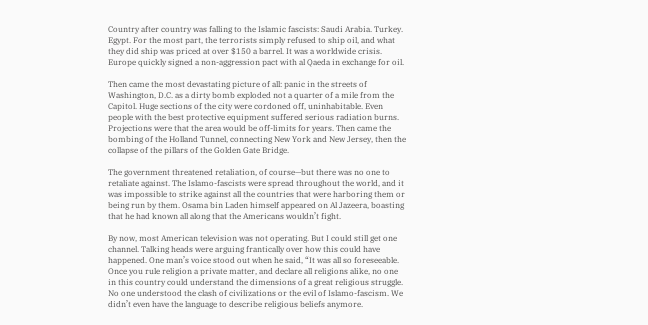Country after country was falling to the Islamic fascists: Saudi Arabia. Turkey. Egypt. For the most part, the terrorists simply refused to ship oil, and what they did ship was priced at over $150 a barrel. It was a worldwide crisis. Europe quickly signed a non-aggression pact with al Qaeda in exchange for oil.

Then came the most devastating picture of all: panic in the streets of Washington, D.C. as a dirty bomb exploded not a quarter of a mile from the Capitol. Huge sections of the city were cordoned off, uninhabitable. Even people with the best protective equipment suffered serious radiation burns. Projections were that the area would be off-limits for years. Then came the bombing of the Holland Tunnel, connecting New York and New Jersey, then the collapse of the pillars of the Golden Gate Bridge.

The government threatened retaliation, of course—but there was no one to retaliate against. The Islamo-fascists were spread throughout the world, and it was impossible to strike against all the countries that were harboring them or being run by them. Osama bin Laden himself appeared on Al Jazeera, boasting that he had known all along that the Americans wouldn’t fight.

By now, most American television was not operating. But I could still get one channel. Talking heads were arguing frantically over how this could have happened. One man’s voice stood out when he said, “It was all so foreseeable. Once you rule religion a private matter, and declare all religions alike, no one in this country could understand the dimensions of a great religious struggle. No one understood the clash of civilizations or the evil of Islamo-fascism. We didn’t even have the language to describe religious beliefs anymore.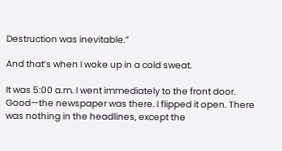Destruction was inevitable.”

And that’s when I woke up in a cold sweat.

It was 5:00 a.m. I went immediately to the front door. Good—the newspaper was there. I flipped it open. There was nothing in the headlines, except the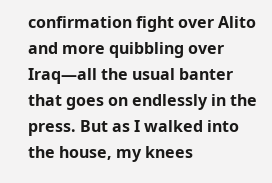confirmation fight over Alito and more quibbling over Iraq—all the usual banter that goes on endlessly in the press. But as I walked into the house, my knees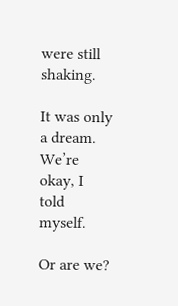were still shaking.

It was only a dream. We’re okay, I told myself.

Or are we?